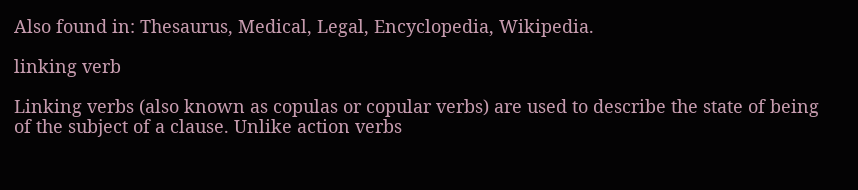Also found in: Thesaurus, Medical, Legal, Encyclopedia, Wikipedia.

linking verb

Linking verbs (also known as copulas or copular verbs) are used to describe the state of being of the subject of a clause. Unlike action verbs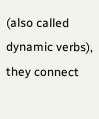(also called dynamic verbs), they connect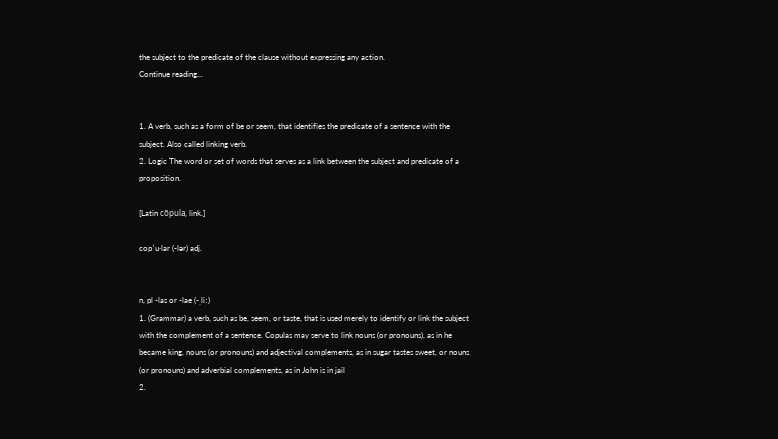the subject to the predicate of the clause without expressing any action.
Continue reading...


1. A verb, such as a form of be or seem, that identifies the predicate of a sentence with the subject. Also called linking verb.
2. Logic The word or set of words that serves as a link between the subject and predicate of a proposition.

[Latin cōpula, link.]

cop′u·lar (-lər) adj.


n, pl -las or -lae (-ˌliː)
1. (Grammar) a verb, such as be, seem, or taste, that is used merely to identify or link the subject with the complement of a sentence. Copulas may serve to link nouns (or pronouns), as in he became king, nouns (or pronouns) and adjectival complements, as in sugar tastes sweet, or nouns (or pronouns) and adverbial complements, as in John is in jail
2.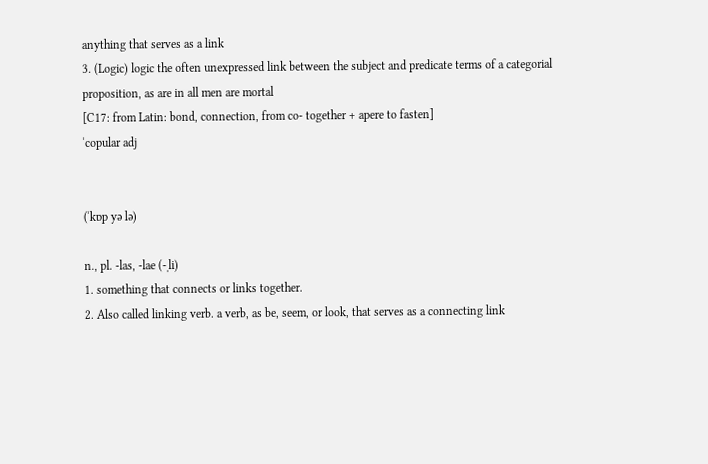anything that serves as a link
3. (Logic) logic the often unexpressed link between the subject and predicate terms of a categorial proposition, as are in all men are mortal
[C17: from Latin: bond, connection, from co- together + apere to fasten]
ˈcopular adj


(ˈkɒp yə lə)

n., pl. -las, -lae (-ˌli)
1. something that connects or links together.
2. Also called linking verb. a verb, as be, seem, or look, that serves as a connecting link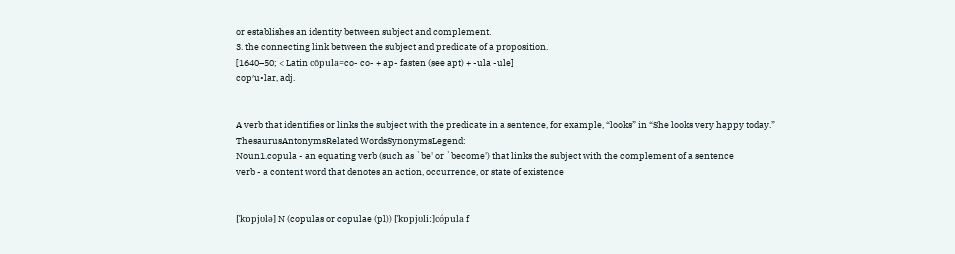or establishes an identity between subject and complement.
3. the connecting link between the subject and predicate of a proposition.
[1640–50; < Latin cōpula=co- co- + ap- fasten (see apt) + -ula -ule]
cop′u•lar, adj.


A verb that identifies or links the subject with the predicate in a sentence, for example, “looks” in “She looks very happy today.”
ThesaurusAntonymsRelated WordsSynonymsLegend:
Noun1.copula - an equating verb (such as `be' or `become') that links the subject with the complement of a sentence
verb - a content word that denotes an action, occurrence, or state of existence


[ˈkɒpjʊlə] N (copulas or copulae (pl)) [ˈkɒpjʊliː]cópula f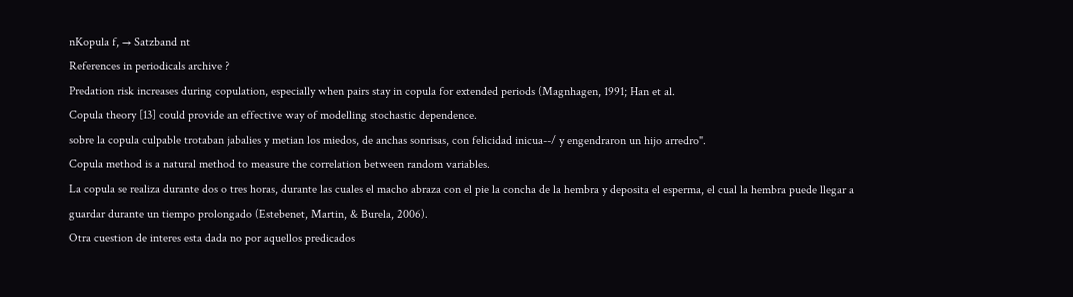nKopula f, → Satzband nt
References in periodicals archive ?
Predation risk increases during copulation, especially when pairs stay in copula for extended periods (Magnhagen, 1991; Han et al.
Copula theory [13] could provide an effective way of modelling stochastic dependence.
sobre la copula culpable trotaban jabalies y metian los miedos, de anchas sonrisas, con felicidad inicua--/ y engendraron un hijo arredro".
Copula method is a natural method to measure the correlation between random variables.
La copula se realiza durante dos o tres horas, durante las cuales el macho abraza con el pie la concha de la hembra y deposita el esperma, el cual la hembra puede llegar a guardar durante un tiempo prolongado (Estebenet, Martin, & Burela, 2006).
Otra cuestion de interes esta dada no por aquellos predicados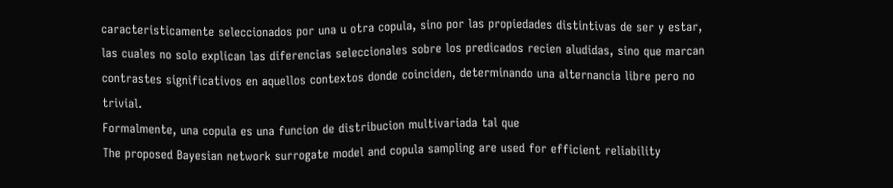caracteristicamente seleccionados por una u otra copula, sino por las propiedades distintivas de ser y estar, las cuales no solo explican las diferencias seleccionales sobre los predicados recien aludidas, sino que marcan contrastes significativos en aquellos contextos donde coinciden, determinando una alternancia libre pero no trivial.
Formalmente, una copula es una funcion de distribucion multivariada tal que
The proposed Bayesian network surrogate model and copula sampling are used for efficient reliability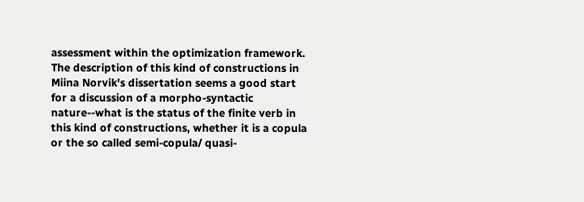assessment within the optimization framework.
The description of this kind of constructions in Miina Norvik's dissertation seems a good start for a discussion of a morpho-syntactic nature--what is the status of the finite verb in this kind of constructions, whether it is a copula or the so called semi-copula/ quasi-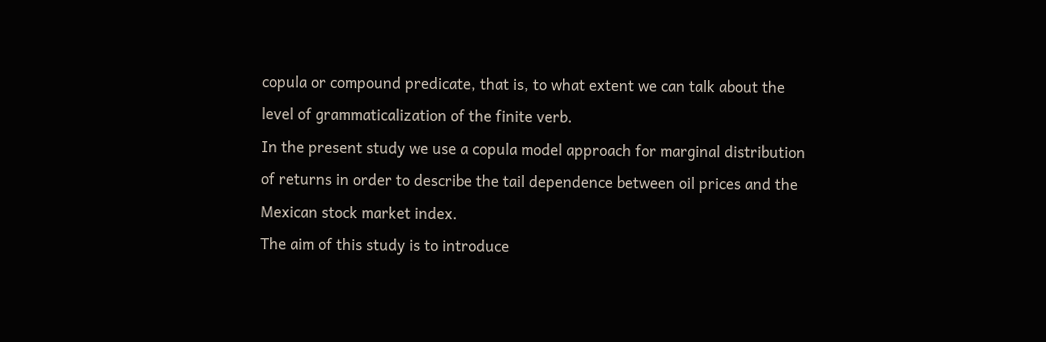copula or compound predicate, that is, to what extent we can talk about the level of grammaticalization of the finite verb.
In the present study we use a copula model approach for marginal distribution of returns in order to describe the tail dependence between oil prices and the Mexican stock market index.
The aim of this study is to introduce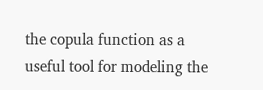the copula function as a useful tool for modeling the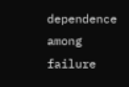dependence among failure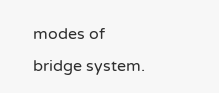modes of bridge system.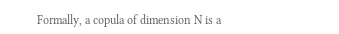Formally, a copula of dimension N is a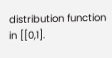distribution function in [[0,1].